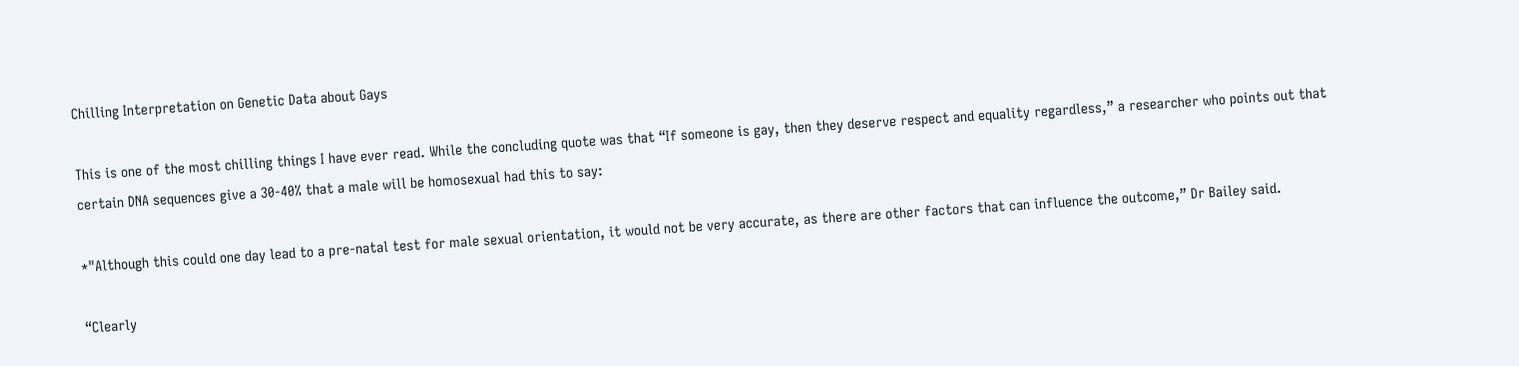Chilling Interpretation on Genetic Data about Gays

This is one of the most chilling things I have ever read. While the concluding quote was that “If someone is gay, then they deserve respect and equality regardless,” a researcher who points out that certain DNA sequences give a 30-40% that a male will be homosexual had this to say:

*"Although this could one day lead to a pre-natal test for male sexual orientation, it would not be very accurate, as there are other factors that can influence the outcome,” Dr Bailey said.

“Clearly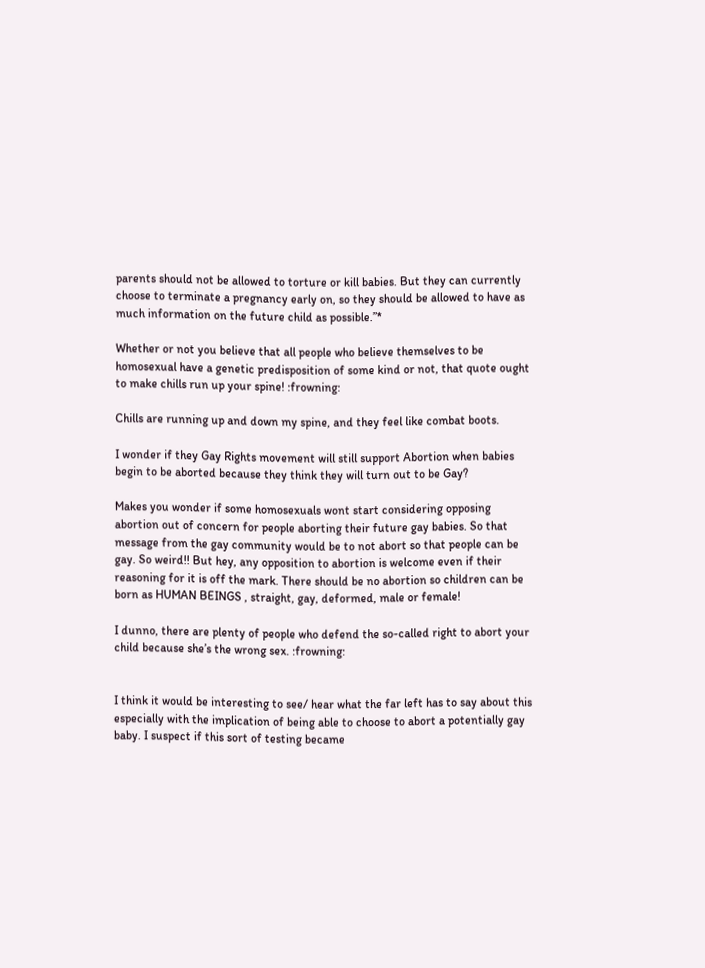parents should not be allowed to torture or kill babies. But they can currently choose to terminate a pregnancy early on, so they should be allowed to have as much information on the future child as possible.”*

Whether or not you believe that all people who believe themselves to be homosexual have a genetic predisposition of some kind or not, that quote ought to make chills run up your spine! :frowning:

Chills are running up and down my spine, and they feel like combat boots.

I wonder if they Gay Rights movement will still support Abortion when babies begin to be aborted because they think they will turn out to be Gay?

Makes you wonder if some homosexuals wont start considering opposing abortion out of concern for people aborting their future gay babies. So that message from the gay community would be to not abort so that people can be gay. So weird!! But hey, any opposition to abortion is welcome even if their reasoning for it is off the mark. There should be no abortion so children can be born as HUMAN BEINGS , straight, gay, deformed, male or female!

I dunno, there are plenty of people who defend the so-called right to abort your child because she’s the wrong sex. :frowning:


I think it would be interesting to see/ hear what the far left has to say about this especially with the implication of being able to choose to abort a potentially gay baby. I suspect if this sort of testing became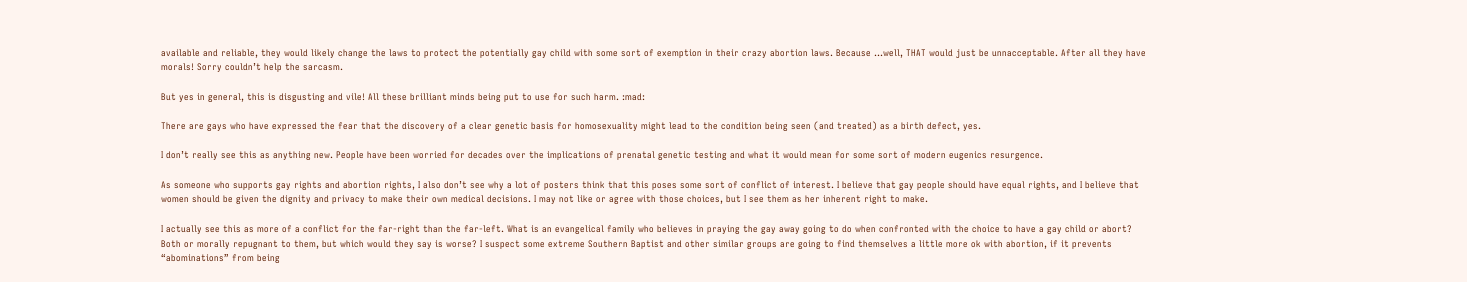available and reliable, they would likely change the laws to protect the potentially gay child with some sort of exemption in their crazy abortion laws. Because …well, THAT would just be unnacceptable. After all they have morals! Sorry couldn’t help the sarcasm.

But yes in general, this is disgusting and vile! All these brilliant minds being put to use for such harm. :mad:

There are gays who have expressed the fear that the discovery of a clear genetic basis for homosexuality might lead to the condition being seen (and treated) as a birth defect, yes.

I don’t really see this as anything new. People have been worried for decades over the implications of prenatal genetic testing and what it would mean for some sort of modern eugenics resurgence.

As someone who supports gay rights and abortion rights, I also don’t see why a lot of posters think that this poses some sort of conflict of interest. I believe that gay people should have equal rights, and I believe that women should be given the dignity and privacy to make their own medical decisions. I may not like or agree with those choices, but I see them as her inherent right to make.

I actually see this as more of a conflict for the far-right than the far-left. What is an evangelical family who believes in praying the gay away going to do when confronted with the choice to have a gay child or abort? Both or morally repugnant to them, but which would they say is worse? I suspect some extreme Southern Baptist and other similar groups are going to find themselves a little more ok with abortion, if it prevents “abominations” from being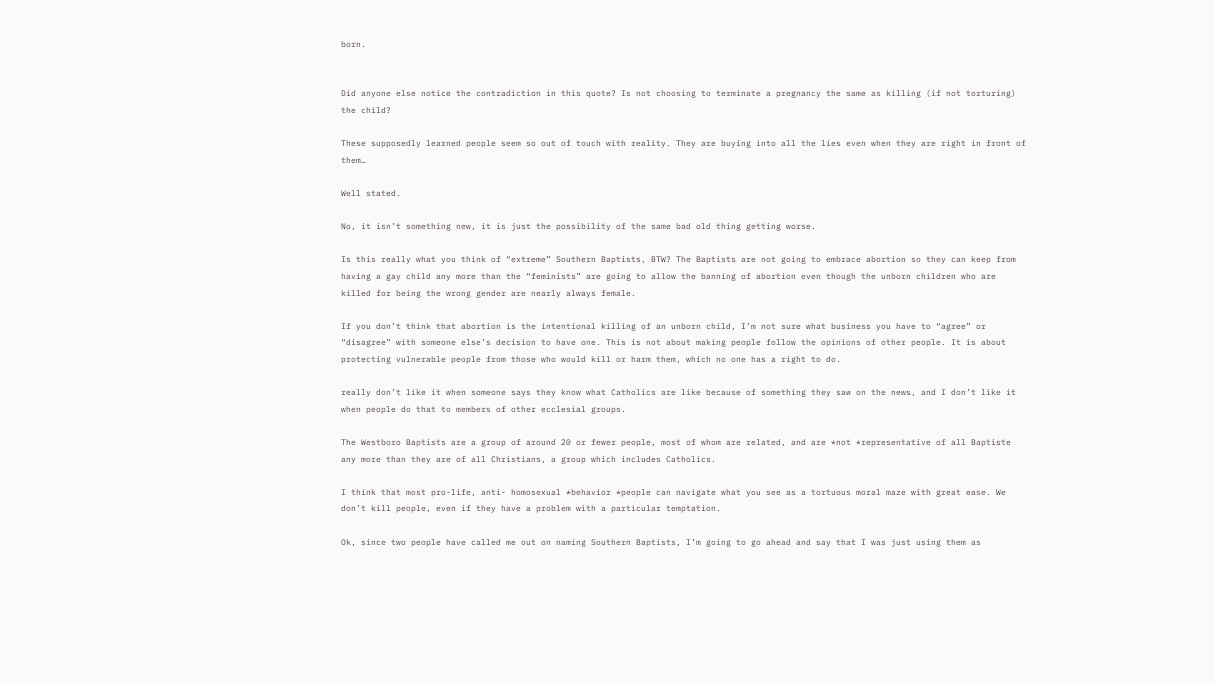born.


Did anyone else notice the contradiction in this quote? Is not choosing to terminate a pregnancy the same as killing (if not torturing) the child?

These supposedly learned people seem so out of touch with reality. They are buying into all the lies even when they are right in front of them…

Well stated.

No, it isn’t something new, it is just the possibility of the same bad old thing getting worse.

Is this really what you think of “extreme” Southern Baptists, BTW? The Baptists are not going to embrace abortion so they can keep from having a gay child any more than the “feminists” are going to allow the banning of abortion even though the unborn children who are killed for being the wrong gender are nearly always female.

If you don’t think that abortion is the intentional killing of an unborn child, I’m not sure what business you have to “agree” or “disagree” with someone else’s decision to have one. This is not about making people follow the opinions of other people. It is about protecting vulnerable people from those who would kill or harm them, which no one has a right to do.

really don’t like it when someone says they know what Catholics are like because of something they saw on the news, and I don’t like it when people do that to members of other ecclesial groups.

The Westboro Baptists are a group of around 20 or fewer people, most of whom are related, and are *not *representative of all Baptiste any more than they are of all Christians, a group which includes Catholics.

I think that most pro-life, anti- homosexual *behavior *people can navigate what you see as a tortuous moral maze with great ease. We don’t kill people, even if they have a problem with a particular temptation.

Ok, since two people have called me out on naming Southern Baptists, I’m going to go ahead and say that I was just using them as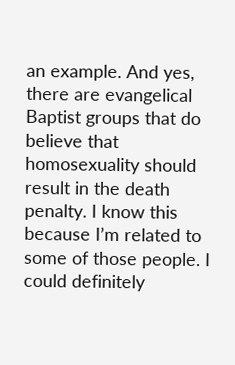an example. And yes, there are evangelical Baptist groups that do believe that homosexuality should result in the death penalty. I know this because I’m related to some of those people. I could definitely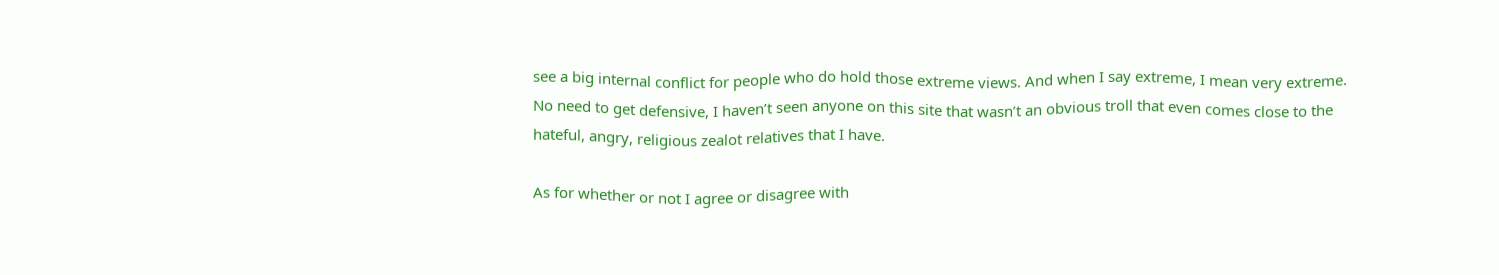see a big internal conflict for people who do hold those extreme views. And when I say extreme, I mean very extreme. No need to get defensive, I haven’t seen anyone on this site that wasn’t an obvious troll that even comes close to the hateful, angry, religious zealot relatives that I have.

As for whether or not I agree or disagree with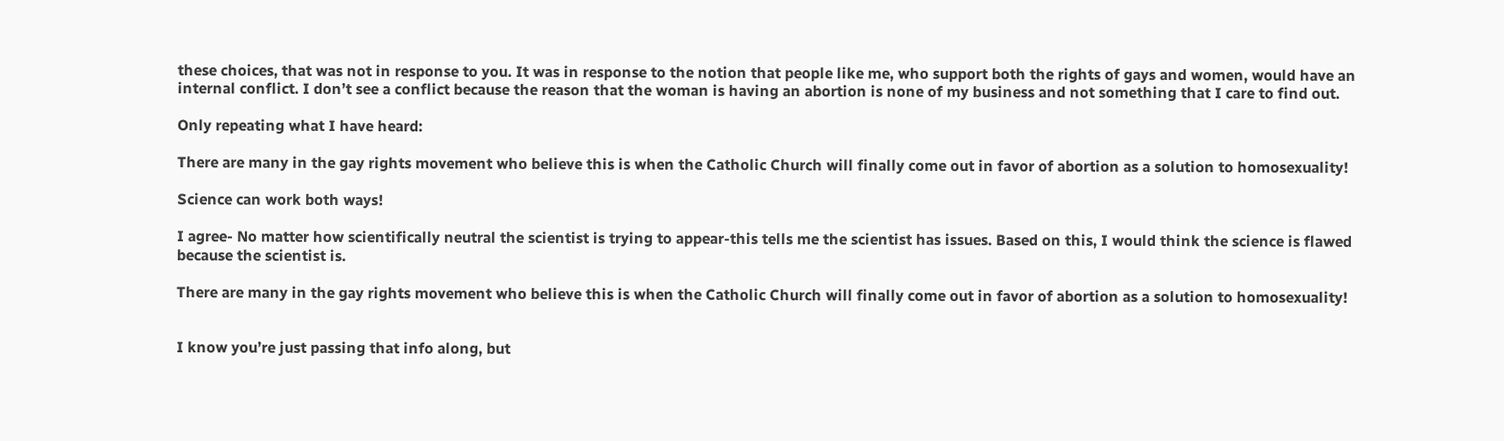these choices, that was not in response to you. It was in response to the notion that people like me, who support both the rights of gays and women, would have an internal conflict. I don’t see a conflict because the reason that the woman is having an abortion is none of my business and not something that I care to find out.

Only repeating what I have heard:

There are many in the gay rights movement who believe this is when the Catholic Church will finally come out in favor of abortion as a solution to homosexuality!

Science can work both ways!

I agree- No matter how scientifically neutral the scientist is trying to appear-this tells me the scientist has issues. Based on this, I would think the science is flawed because the scientist is.

There are many in the gay rights movement who believe this is when the Catholic Church will finally come out in favor of abortion as a solution to homosexuality!


I know you’re just passing that info along, but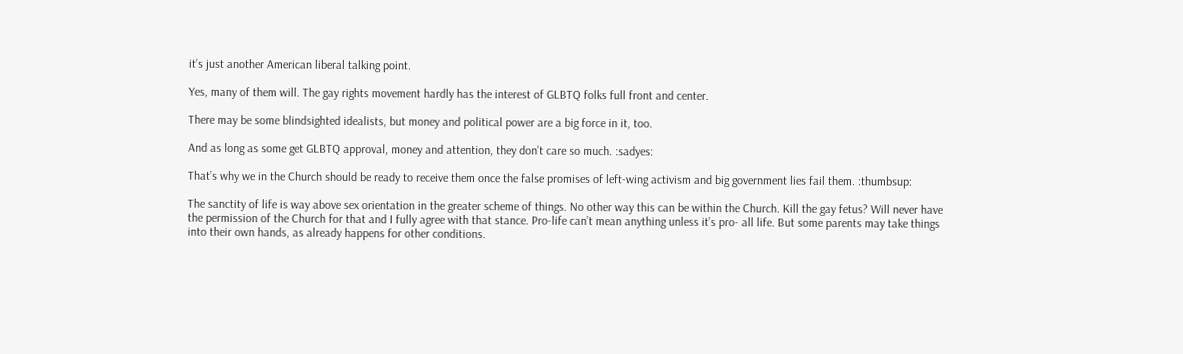it’s just another American liberal talking point.

Yes, many of them will. The gay rights movement hardly has the interest of GLBTQ folks full front and center.

There may be some blindsighted idealists, but money and political power are a big force in it, too.

And as long as some get GLBTQ approval, money and attention, they don’t care so much. :sadyes:

That’s why we in the Church should be ready to receive them once the false promises of left-wing activism and big government lies fail them. :thumbsup:

The sanctity of life is way above sex orientation in the greater scheme of things. No other way this can be within the Church. Kill the gay fetus? Will never have the permission of the Church for that and I fully agree with that stance. Pro-life can’t mean anything unless it’s pro- all life. But some parents may take things into their own hands, as already happens for other conditions.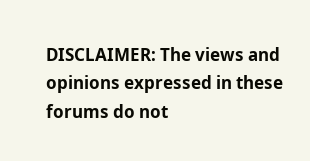DISCLAIMER: The views and opinions expressed in these forums do not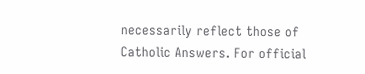necessarily reflect those of Catholic Answers. For official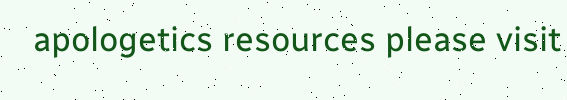apologetics resources please visit